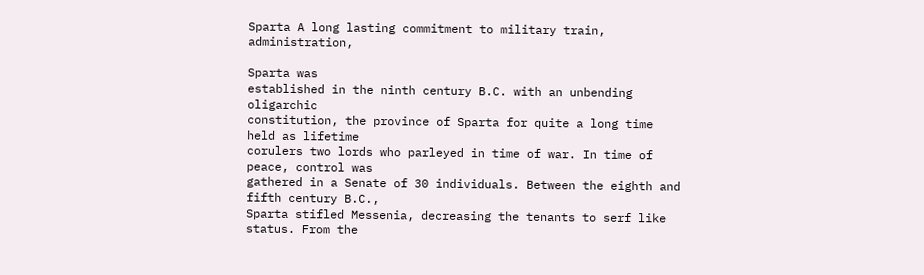Sparta A long lasting commitment to military train, administration,

Sparta was
established in the ninth century B.C. with an unbending oligarchic
constitution, the province of Sparta for quite a long time held as lifetime
corulers two lords who parleyed in time of war. In time of peace, control was
gathered in a Senate of 30 individuals. Between the eighth and fifth century B.C.,
Sparta stifled Messenia, decreasing the tenants to serf like status. From the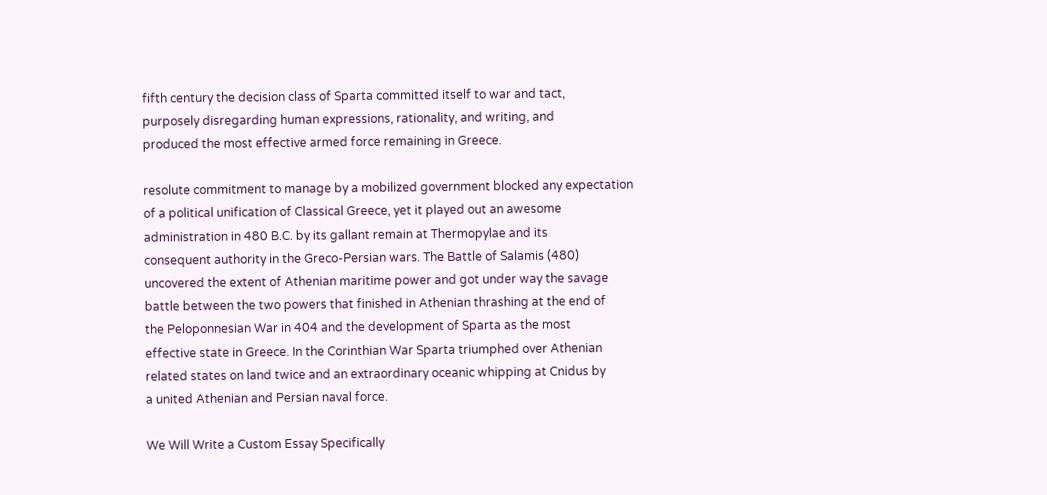fifth century the decision class of Sparta committed itself to war and tact,
purposely disregarding human expressions, rationality, and writing, and
produced the most effective armed force remaining in Greece.

resolute commitment to manage by a mobilized government blocked any expectation
of a political unification of Classical Greece, yet it played out an awesome
administration in 480 B.C. by its gallant remain at Thermopylae and its
consequent authority in the Greco-Persian wars. The Battle of Salamis (480)
uncovered the extent of Athenian maritime power and got under way the savage
battle between the two powers that finished in Athenian thrashing at the end of
the Peloponnesian War in 404 and the development of Sparta as the most
effective state in Greece. In the Corinthian War Sparta triumphed over Athenian
related states on land twice and an extraordinary oceanic whipping at Cnidus by
a united Athenian and Persian naval force.

We Will Write a Custom Essay Specifically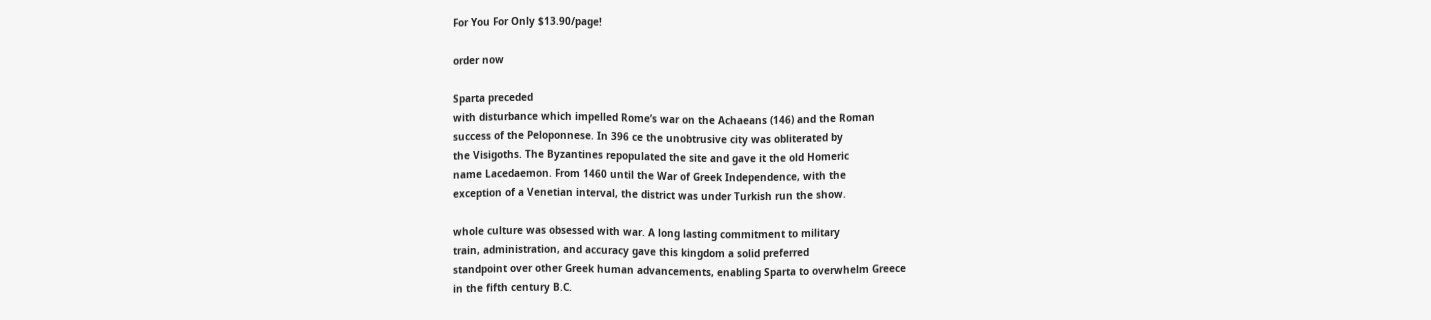For You For Only $13.90/page!

order now

Sparta preceded
with disturbance which impelled Rome’s war on the Achaeans (146) and the Roman
success of the Peloponnese. In 396 ce the unobtrusive city was obliterated by
the Visigoths. The Byzantines repopulated the site and gave it the old Homeric
name Lacedaemon. From 1460 until the War of Greek Independence, with the
exception of a Venetian interval, the district was under Turkish run the show.

whole culture was obsessed with war. A long lasting commitment to military
train, administration, and accuracy gave this kingdom a solid preferred
standpoint over other Greek human advancements, enabling Sparta to overwhelm Greece
in the fifth century B.C.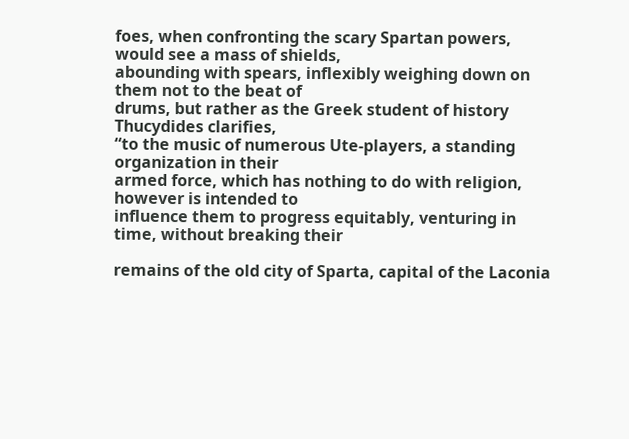foes, when confronting the scary Spartan powers, would see a mass of shields,
abounding with spears, inflexibly weighing down on them not to the beat of
drums, but rather as the Greek student of history Thucydides clarifies,
“to the music of numerous Ute-players, a standing organization in their
armed force, which has nothing to do with religion, however is intended to
influence them to progress equitably, venturing in time, without breaking their

remains of the old city of Sparta, capital of the Laconia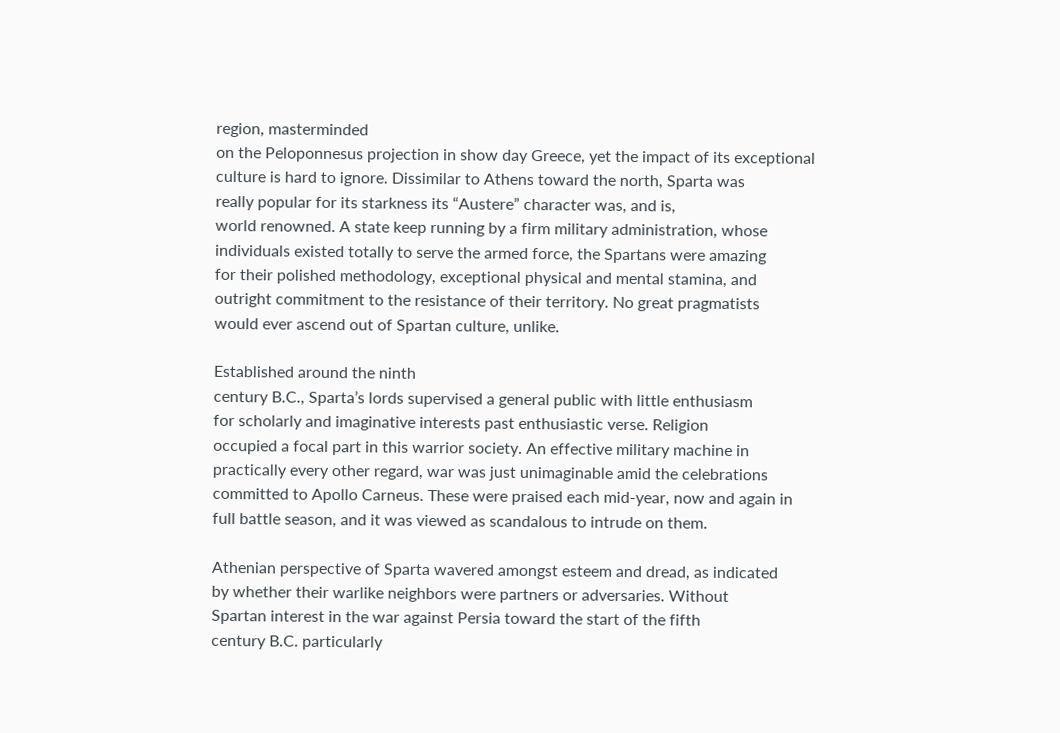region, masterminded
on the Peloponnesus projection in show day Greece, yet the impact of its exceptional
culture is hard to ignore. Dissimilar to Athens toward the north, Sparta was
really popular for its starkness its “Austere” character was, and is,
world renowned. A state keep running by a firm military administration, whose
individuals existed totally to serve the armed force, the Spartans were amazing
for their polished methodology, exceptional physical and mental stamina, and
outright commitment to the resistance of their territory. No great pragmatists
would ever ascend out of Spartan culture, unlike.

Established around the ninth
century B.C., Sparta’s lords supervised a general public with little enthusiasm
for scholarly and imaginative interests past enthusiastic verse. Religion
occupied a focal part in this warrior society. An effective military machine in
practically every other regard, war was just unimaginable amid the celebrations
committed to Apollo Carneus. These were praised each mid-year, now and again in
full battle season, and it was viewed as scandalous to intrude on them.

Athenian perspective of Sparta wavered amongst esteem and dread, as indicated
by whether their warlike neighbors were partners or adversaries. Without
Spartan interest in the war against Persia toward the start of the fifth
century B.C. particularly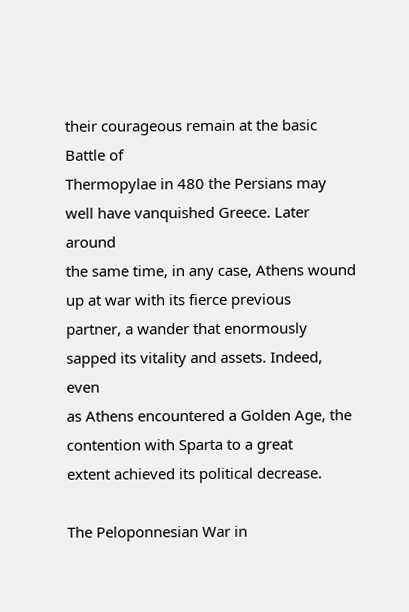their courageous remain at the basic Battle of
Thermopylae in 480 the Persians may well have vanquished Greece. Later around
the same time, in any case, Athens wound up at war with its fierce previous
partner, a wander that enormously sapped its vitality and assets. Indeed, even
as Athens encountered a Golden Age, the contention with Sparta to a great
extent achieved its political decrease.

The Peloponnesian War in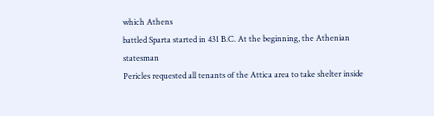which Athens
battled Sparta started in 431 B.C. At the beginning, the Athenian statesman
Pericles requested all tenants of the Attica area to take shelter inside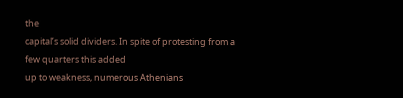the
capital’s solid dividers. In spite of protesting from a few quarters this added
up to weakness, numerous Athenians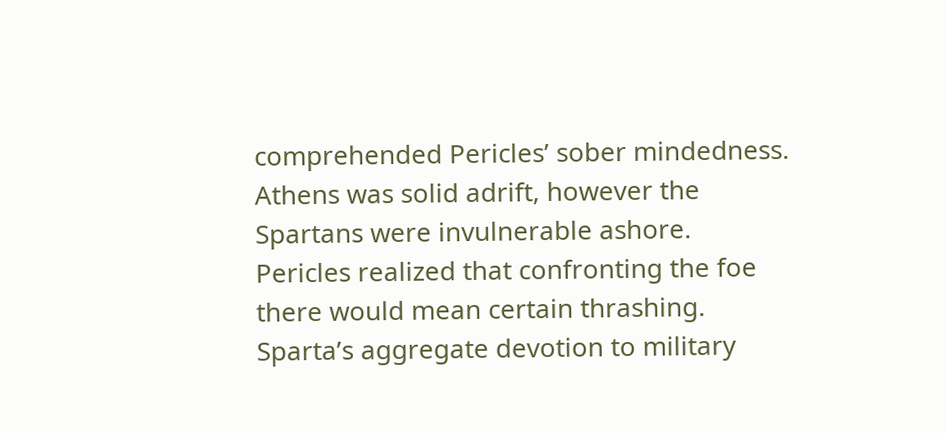comprehended Pericles’ sober mindedness.
Athens was solid adrift, however the Spartans were invulnerable ashore.
Pericles realized that confronting the foe there would mean certain thrashing.
Sparta’s aggregate devotion to military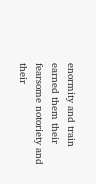enormity and train earned them their
fearsome notoriety and their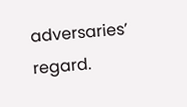adversaries’ regard.